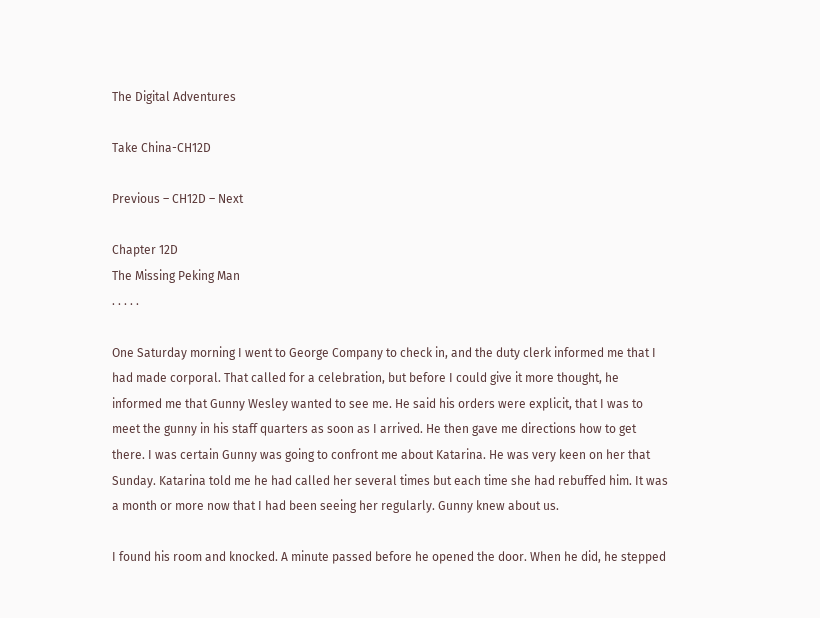The Digital Adventures

Take China-CH12D

Previous – CH12D – Next

Chapter 12D
The Missing Peking Man
. . . . .

One Saturday morning I went to George Company to check in, and the duty clerk informed me that I had made corporal. That called for a celebration, but before I could give it more thought, he informed me that Gunny Wesley wanted to see me. He said his orders were explicit, that I was to meet the gunny in his staff quarters as soon as I arrived. He then gave me directions how to get there. I was certain Gunny was going to confront me about Katarina. He was very keen on her that Sunday. Katarina told me he had called her several times but each time she had rebuffed him. It was a month or more now that I had been seeing her regularly. Gunny knew about us.

I found his room and knocked. A minute passed before he opened the door. When he did, he stepped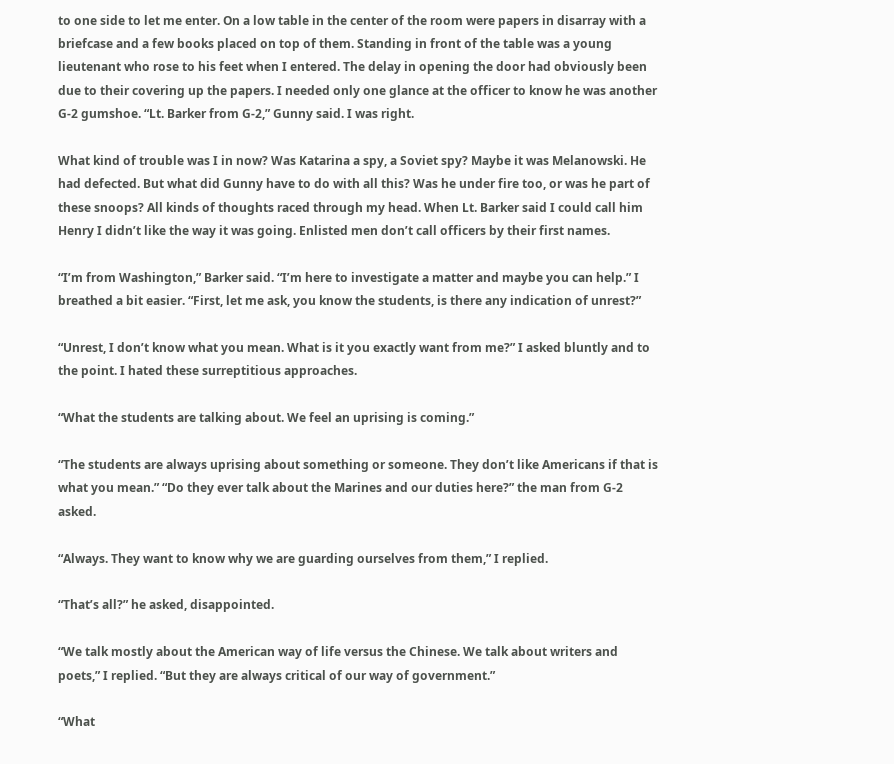to one side to let me enter. On a low table in the center of the room were papers in disarray with a briefcase and a few books placed on top of them. Standing in front of the table was a young lieutenant who rose to his feet when I entered. The delay in opening the door had obviously been due to their covering up the papers. I needed only one glance at the officer to know he was another G-2 gumshoe. “Lt. Barker from G-2,” Gunny said. I was right.

What kind of trouble was I in now? Was Katarina a spy, a Soviet spy? Maybe it was Melanowski. He had defected. But what did Gunny have to do with all this? Was he under fire too, or was he part of these snoops? All kinds of thoughts raced through my head. When Lt. Barker said I could call him Henry I didn’t like the way it was going. Enlisted men don’t call officers by their first names.

“I’m from Washington,” Barker said. “I’m here to investigate a matter and maybe you can help.” I breathed a bit easier. “First, let me ask, you know the students, is there any indication of unrest?”

“Unrest, I don’t know what you mean. What is it you exactly want from me?” I asked bluntly and to the point. I hated these surreptitious approaches.

“What the students are talking about. We feel an uprising is coming.”

“The students are always uprising about something or someone. They don’t like Americans if that is what you mean.” “Do they ever talk about the Marines and our duties here?” the man from G-2 asked.

“Always. They want to know why we are guarding ourselves from them,” I replied.

“That’s all?” he asked, disappointed.

“We talk mostly about the American way of life versus the Chinese. We talk about writers and poets,” I replied. “But they are always critical of our way of government.”

“What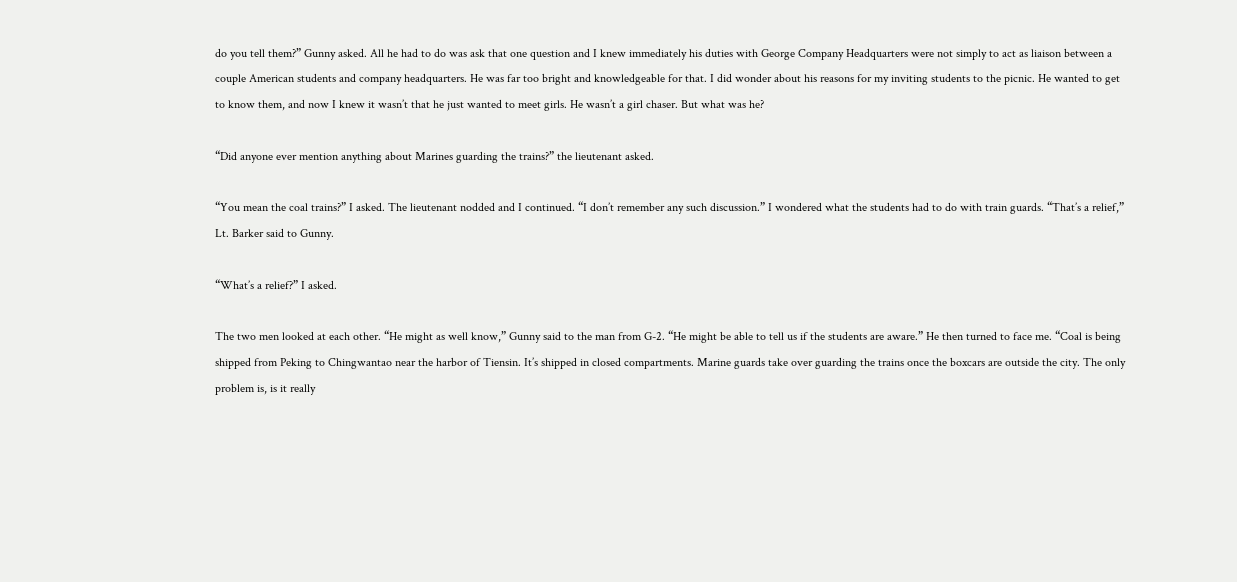do you tell them?” Gunny asked. All he had to do was ask that one question and I knew immediately his duties with George Company Headquarters were not simply to act as liaison between a couple American students and company headquarters. He was far too bright and knowledgeable for that. I did wonder about his reasons for my inviting students to the picnic. He wanted to get to know them, and now I knew it wasn’t that he just wanted to meet girls. He wasn’t a girl chaser. But what was he?

“Did anyone ever mention anything about Marines guarding the trains?” the lieutenant asked.

“You mean the coal trains?” I asked. The lieutenant nodded and I continued. “I don’t remember any such discussion.” I wondered what the students had to do with train guards. “That’s a relief,” Lt. Barker said to Gunny.

“What’s a relief?” I asked.

The two men looked at each other. “He might as well know,” Gunny said to the man from G-2. “He might be able to tell us if the students are aware.” He then turned to face me. “Coal is being shipped from Peking to Chingwantao near the harbor of Tiensin. It’s shipped in closed compartments. Marine guards take over guarding the trains once the boxcars are outside the city. The only problem is, is it really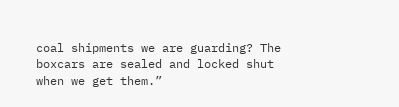coal shipments we are guarding? The boxcars are sealed and locked shut when we get them.”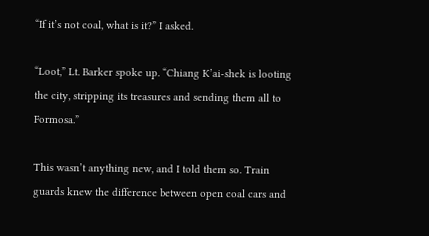“If it’s not coal, what is it?” I asked.

“Loot,” Lt. Barker spoke up. “Chiang K’ai-shek is looting the city, stripping its treasures and sending them all to Formosa.”

This wasn’t anything new, and I told them so. Train guards knew the difference between open coal cars and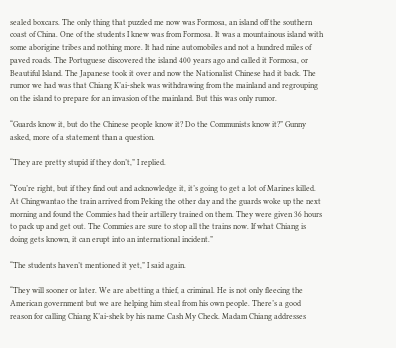sealed boxcars. The only thing that puzzled me now was Formosa, an island off the southern coast of China. One of the students I knew was from Formosa. It was a mountainous island with some aborigine tribes and nothing more. It had nine automobiles and not a hundred miles of paved roads. The Portuguese discovered the island 400 years ago and called it Formosa, or Beautiful Island. The Japanese took it over and now the Nationalist Chinese had it back. The rumor we had was that Chiang K’ai-shek was withdrawing from the mainland and regrouping on the island to prepare for an invasion of the mainland. But this was only rumor.

“Guards know it, but do the Chinese people know it? Do the Communists know it?” Gunny asked, more of a statement than a question.

“They are pretty stupid if they don’t,” I replied.

“You’re right, but if they find out and acknowledge it, it’s going to get a lot of Marines killed. At Chingwantao the train arrived from Peking the other day and the guards woke up the next morning and found the Commies had their artillery trained on them. They were given 36 hours to pack up and get out. The Commies are sure to stop all the trains now. If what Chiang is doing gets known, it can erupt into an international incident.”

“The students haven’t mentioned it yet,” I said again.

“They will sooner or later. We are abetting a thief, a criminal. He is not only fleecing the American government but we are helping him steal from his own people. There’s a good reason for calling Chiang K’ai-shek by his name Cash My Check. Madam Chiang addresses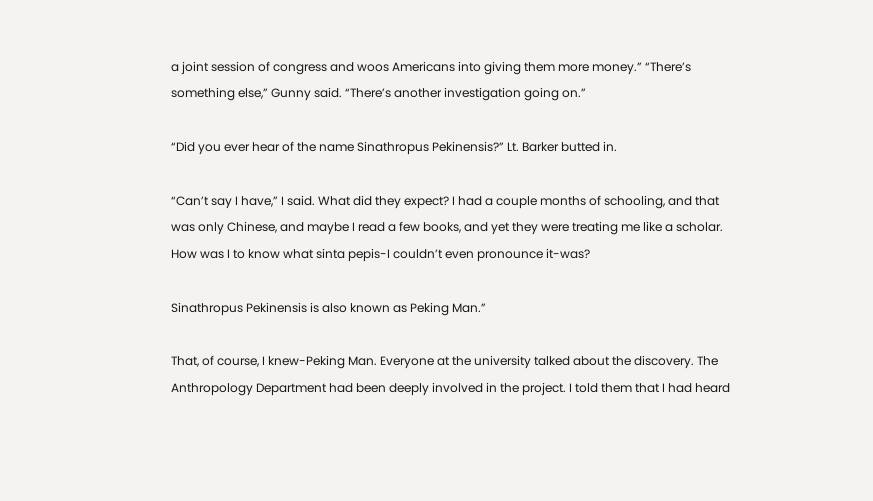a joint session of congress and woos Americans into giving them more money.” “There’s something else,” Gunny said. “There’s another investigation going on.”

“Did you ever hear of the name Sinathropus Pekinensis?” Lt. Barker butted in.

“Can’t say I have,” I said. What did they expect? I had a couple months of schooling, and that was only Chinese, and maybe I read a few books, and yet they were treating me like a scholar. How was I to know what sinta pepis-I couldn’t even pronounce it-was?

Sinathropus Pekinensis is also known as Peking Man.”

That, of course, I knew-Peking Man. Everyone at the university talked about the discovery. The Anthropology Department had been deeply involved in the project. I told them that I had heard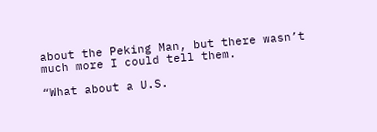about the Peking Man, but there wasn’t much more I could tell them.

“What about a U.S.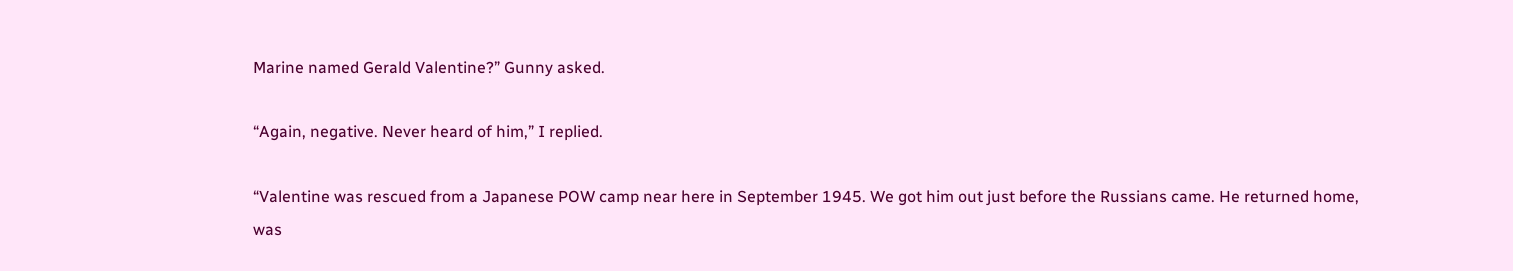Marine named Gerald Valentine?” Gunny asked.

“Again, negative. Never heard of him,” I replied.

“Valentine was rescued from a Japanese POW camp near here in September 1945. We got him out just before the Russians came. He returned home, was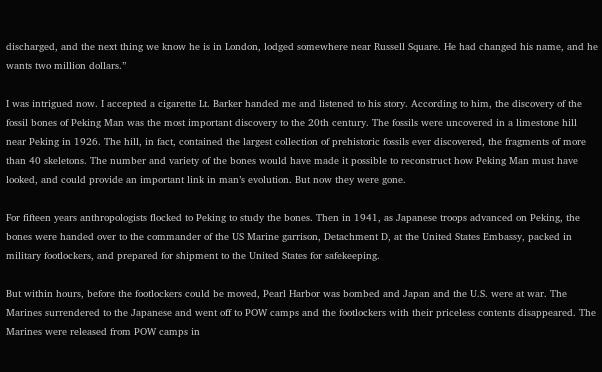discharged, and the next thing we know he is in London, lodged somewhere near Russell Square. He had changed his name, and he wants two million dollars.”

I was intrigued now. I accepted a cigarette Lt. Barker handed me and listened to his story. According to him, the discovery of the fossil bones of Peking Man was the most important discovery to the 20th century. The fossils were uncovered in a limestone hill near Peking in 1926. The hill, in fact, contained the largest collection of prehistoric fossils ever discovered, the fragments of more than 40 skeletons. The number and variety of the bones would have made it possible to reconstruct how Peking Man must have looked, and could provide an important link in man’s evolution. But now they were gone.

For fifteen years anthropologists flocked to Peking to study the bones. Then in 1941, as Japanese troops advanced on Peking, the bones were handed over to the commander of the US Marine garrison, Detachment D, at the United States Embassy, packed in military footlockers, and prepared for shipment to the United States for safekeeping.

But within hours, before the footlockers could be moved, Pearl Harbor was bombed and Japan and the U.S. were at war. The Marines surrendered to the Japanese and went off to POW camps and the footlockers with their priceless contents disappeared. The Marines were released from POW camps in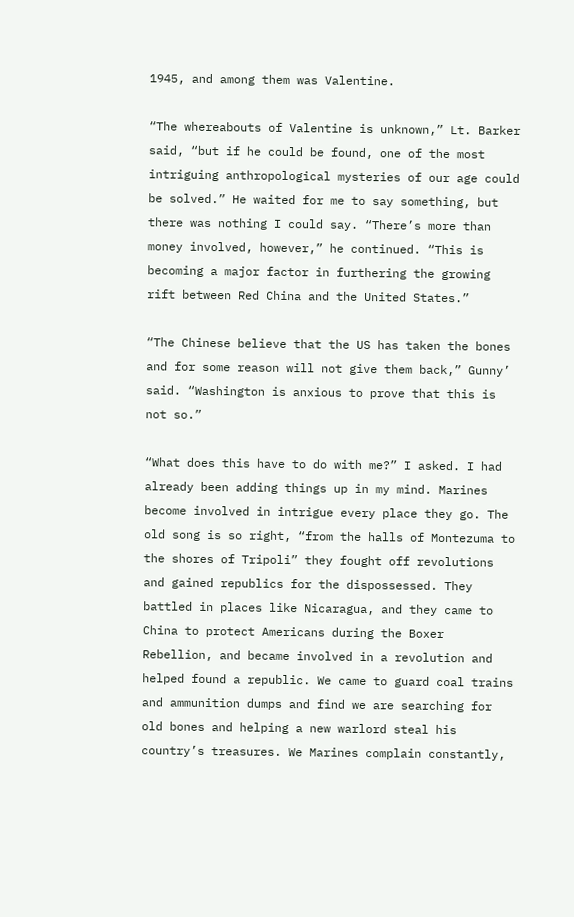1945, and among them was Valentine.

“The whereabouts of Valentine is unknown,” Lt. Barker said, “but if he could be found, one of the most intriguing anthropological mysteries of our age could be solved.” He waited for me to say something, but there was nothing I could say. “There’s more than money involved, however,” he continued. “This is becoming a major factor in furthering the growing rift between Red China and the United States.”

“The Chinese believe that the US has taken the bones and for some reason will not give them back,” Gunny’ said. “Washington is anxious to prove that this is not so.”

“What does this have to do with me?” I asked. I had already been adding things up in my mind. Marines become involved in intrigue every place they go. The old song is so right, “from the halls of Montezuma to the shores of Tripoli” they fought off revolutions and gained republics for the dispossessed. They battled in places like Nicaragua, and they came to China to protect Americans during the Boxer Rebellion, and became involved in a revolution and helped found a republic. We came to guard coal trains and ammunition dumps and find we are searching for old bones and helping a new warlord steal his country’s treasures. We Marines complain constantly,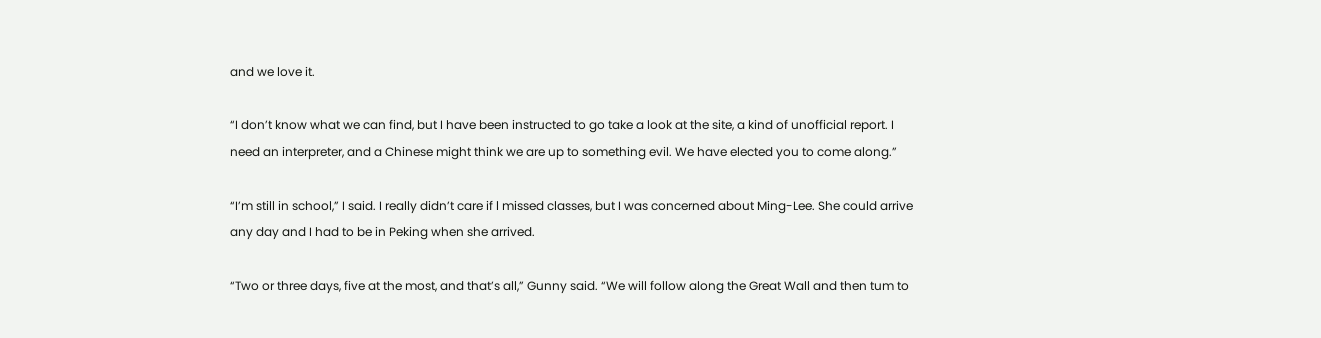and we love it.

“I don’t know what we can find, but I have been instructed to go take a look at the site, a kind of unofficial report. I need an interpreter, and a Chinese might think we are up to something evil. We have elected you to come along.”

“I’m still in school,” I said. I really didn’t care if l missed classes, but I was concerned about Ming-Lee. She could arrive any day and I had to be in Peking when she arrived.

“Two or three days, five at the most, and that’s all,” Gunny said. “We will follow along the Great Wall and then tum to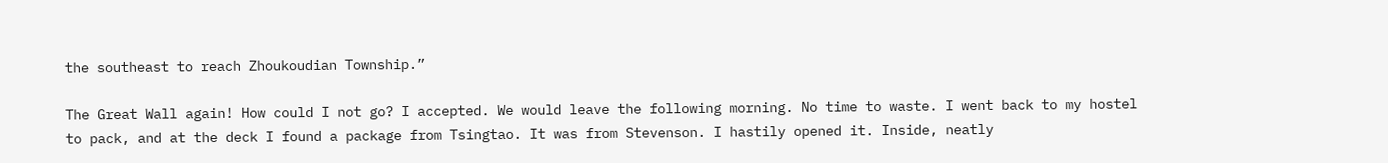the southeast to reach Zhoukoudian Township.”

The Great Wall again! How could I not go? I accepted. We would leave the following morning. No time to waste. I went back to my hostel to pack, and at the deck I found a package from Tsingtao. It was from Stevenson. I hastily opened it. Inside, neatly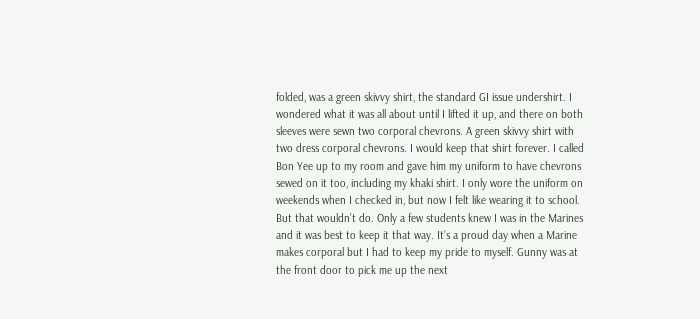folded, was a green skivvy shirt, the standard GI issue undershirt. I wondered what it was all about until I lifted it up, and there on both sleeves were sewn two corporal chevrons. A green skivvy shirt with two dress corporal chevrons. I would keep that shirt forever. I called Bon Yee up to my room and gave him my uniform to have chevrons sewed on it too, including my khaki shirt. I only wore the uniform on weekends when I checked in, but now I felt like wearing it to school. But that wouldn’t do. Only a few students knew I was in the Marines and it was best to keep it that way. It’s a proud day when a Marine makes corporal but I had to keep my pride to myself. Gunny was at the front door to pick me up the next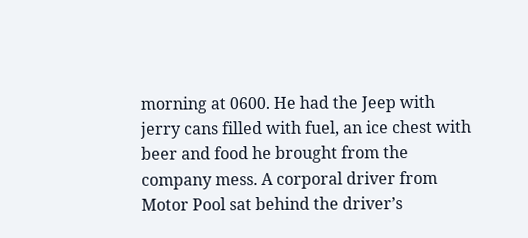morning at 0600. He had the Jeep with jerry cans filled with fuel, an ice chest with beer and food he brought from the company mess. A corporal driver from Motor Pool sat behind the driver’s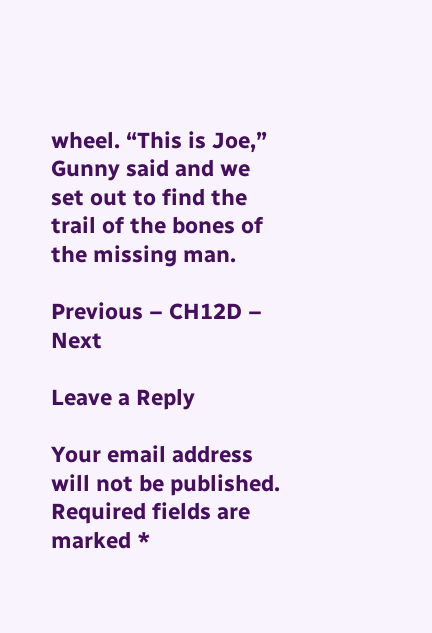wheel. “This is Joe,” Gunny said and we set out to find the trail of the bones of the missing man.

Previous – CH12D – Next

Leave a Reply

Your email address will not be published. Required fields are marked *